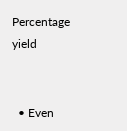Percentage yield


  • Even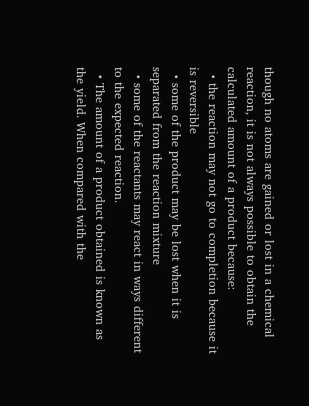though no atoms are gained or lost in a chemical reaction, it is not always possible to obtain the calculated amount of a product because:
  • the reaction may not go to completion because it is reversible
  • some of the product may be lost when it is separated from the reaction mixture
  • some of the reactants may react in ways different to the expected reaction.
  • The amount of a product obtained is known as the yield. When compared with the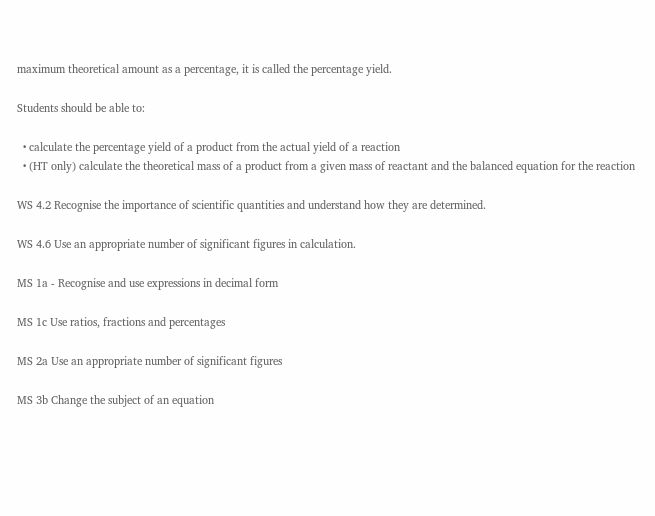maximum theoretical amount as a percentage, it is called the percentage yield.

Students should be able to:

  • calculate the percentage yield of a product from the actual yield of a reaction
  • (HT only) calculate the theoretical mass of a product from a given mass of reactant and the balanced equation for the reaction

WS 4.2 Recognise the importance of scientific quantities and understand how they are determined.

WS 4.6 Use an appropriate number of significant figures in calculation.

MS 1a - Recognise and use expressions in decimal form

MS 1c Use ratios, fractions and percentages

MS 2a Use an appropriate number of significant figures

MS 3b Change the subject of an equation